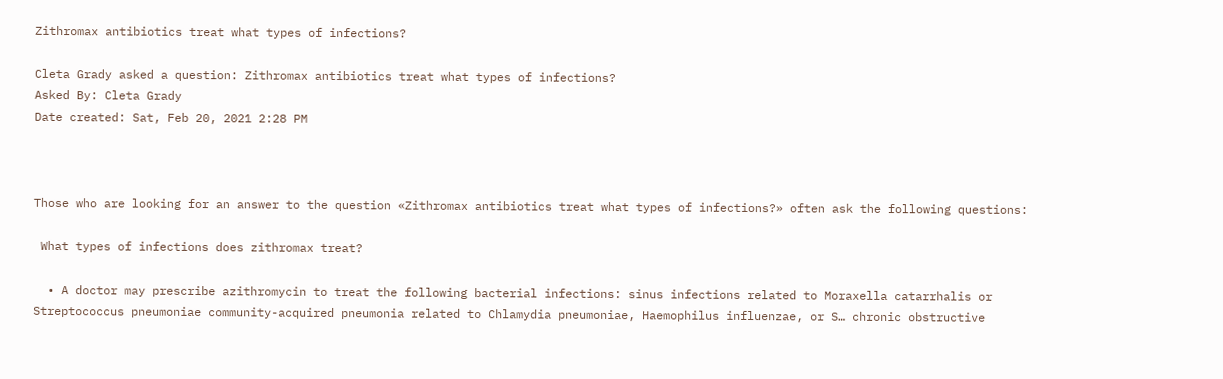Zithromax antibiotics treat what types of infections?

Cleta Grady asked a question: Zithromax antibiotics treat what types of infections?
Asked By: Cleta Grady
Date created: Sat, Feb 20, 2021 2:28 PM



Those who are looking for an answer to the question «Zithromax antibiotics treat what types of infections?» often ask the following questions:

 What types of infections does zithromax treat?

  • A doctor may prescribe azithromycin to treat the following bacterial infections: sinus infections related to Moraxella catarrhalis or Streptococcus pneumoniae community-acquired pneumonia related to Chlamydia pneumoniae, Haemophilus influenzae, or S… chronic obstructive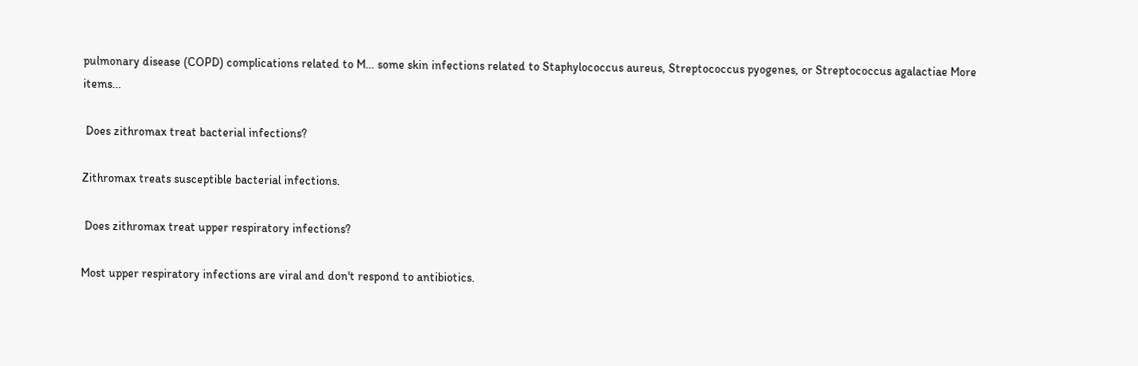pulmonary disease (COPD) complications related to M… some skin infections related to Staphylococcus aureus, Streptococcus pyogenes, or Streptococcus agalactiae More items...

 Does zithromax treat bacterial infections?

Zithromax treats susceptible bacterial infections.

 Does zithromax treat upper respiratory infections?

Most upper respiratory infections are viral and don't respond to antibiotics.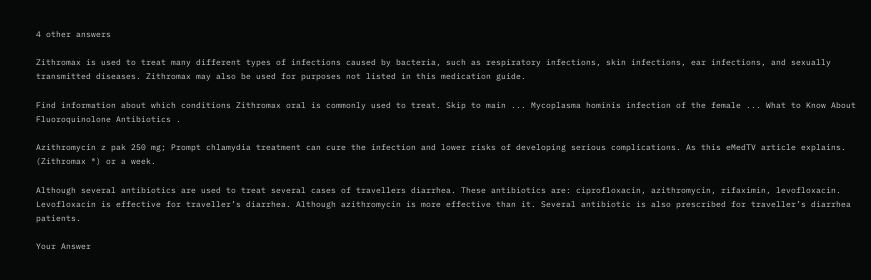4 other answers

Zithromax is used to treat many different types of infections caused by bacteria, such as respiratory infections, skin infections, ear infections, and sexually transmitted diseases. Zithromax may also be used for purposes not listed in this medication guide.

Find information about which conditions Zithromax oral is commonly used to treat. Skip to main ... Mycoplasma hominis infection of the female ... What to Know About Fluoroquinolone Antibiotics .

Azithromycin z pak 250 mg; Prompt chlamydia treatment can cure the infection and lower risks of developing serious complications. As this eMedTV article explains. (Zithromax ®) or a week.

Although several antibiotics are used to treat several cases of travellers diarrhea. These antibiotics are: ciprofloxacin, azithromycin, rifaximin, levofloxacin. Levofloxacin is effective for traveller’s diarrhea. Although azithromycin is more effective than it. Several antibiotic is also prescribed for traveller’s diarrhea patients.

Your Answer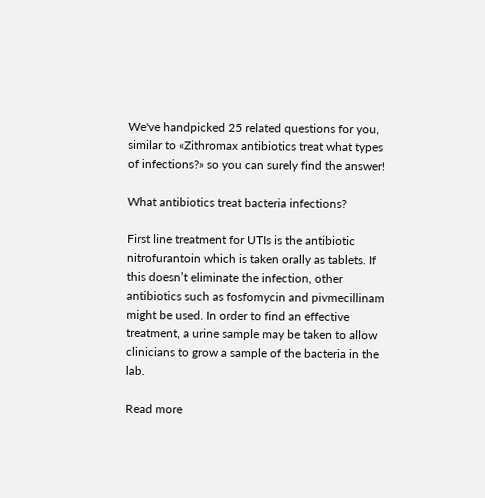We've handpicked 25 related questions for you, similar to «Zithromax antibiotics treat what types of infections?» so you can surely find the answer!

What antibiotics treat bacteria infections?

First line treatment for UTIs is the antibiotic nitrofurantoin which is taken orally as tablets. If this doesn’t eliminate the infection, other antibiotics such as fosfomycin and pivmecillinam might be used. In order to find an effective treatment, a urine sample may be taken to allow clinicians to grow a sample of the bacteria in the lab.

Read more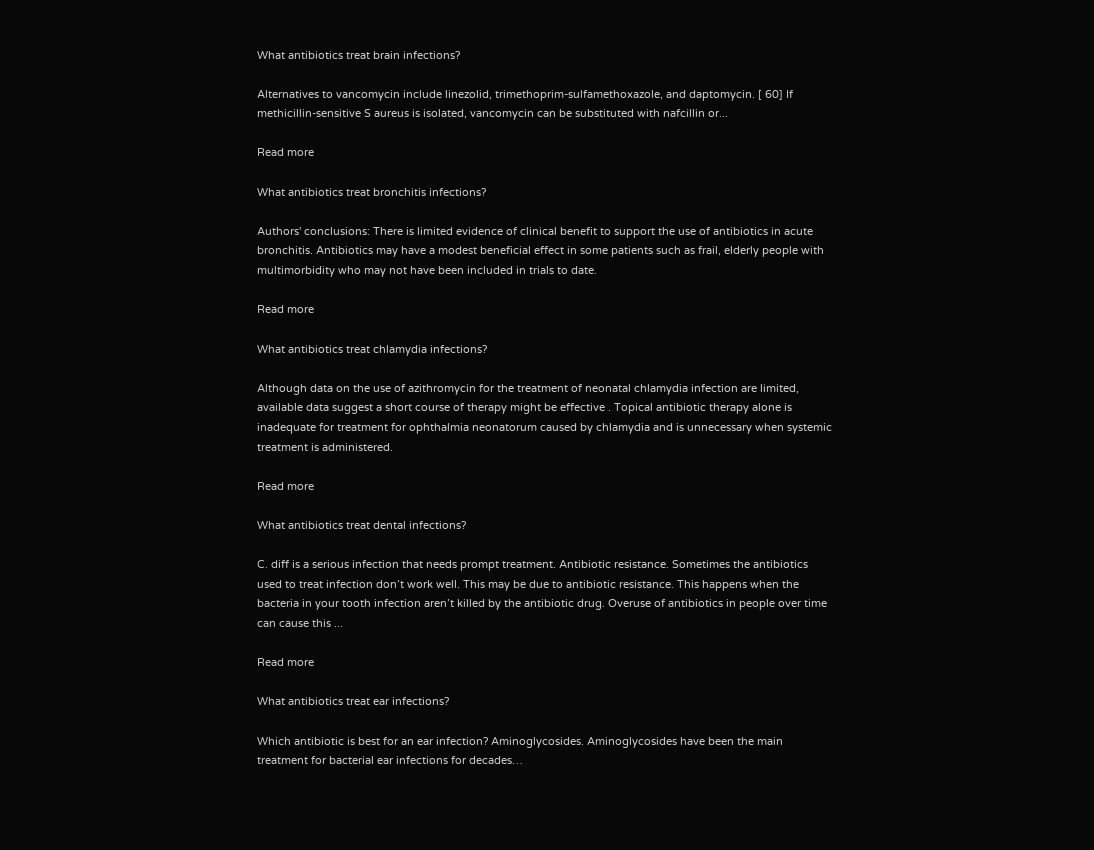What antibiotics treat brain infections?

Alternatives to vancomycin include linezolid, trimethoprim-sulfamethoxazole, and daptomycin. [ 60] If methicillin-sensitive S aureus is isolated, vancomycin can be substituted with nafcillin or...

Read more

What antibiotics treat bronchitis infections?

Authors' conclusions: There is limited evidence of clinical benefit to support the use of antibiotics in acute bronchitis. Antibiotics may have a modest beneficial effect in some patients such as frail, elderly people with multimorbidity who may not have been included in trials to date.

Read more

What antibiotics treat chlamydia infections?

Although data on the use of azithromycin for the treatment of neonatal chlamydia infection are limited, available data suggest a short course of therapy might be effective . Topical antibiotic therapy alone is inadequate for treatment for ophthalmia neonatorum caused by chlamydia and is unnecessary when systemic treatment is administered.

Read more

What antibiotics treat dental infections?

C. diff is a serious infection that needs prompt treatment. Antibiotic resistance. Sometimes the antibiotics used to treat infection don’t work well. This may be due to antibiotic resistance. This happens when the bacteria in your tooth infection aren’t killed by the antibiotic drug. Overuse of antibiotics in people over time can cause this ...

Read more

What antibiotics treat ear infections?

Which antibiotic is best for an ear infection? Aminoglycosides. Aminoglycosides have been the main treatment for bacterial ear infections for decades…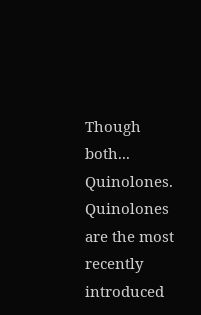Though both... Quinolones. Quinolones are the most recently introduced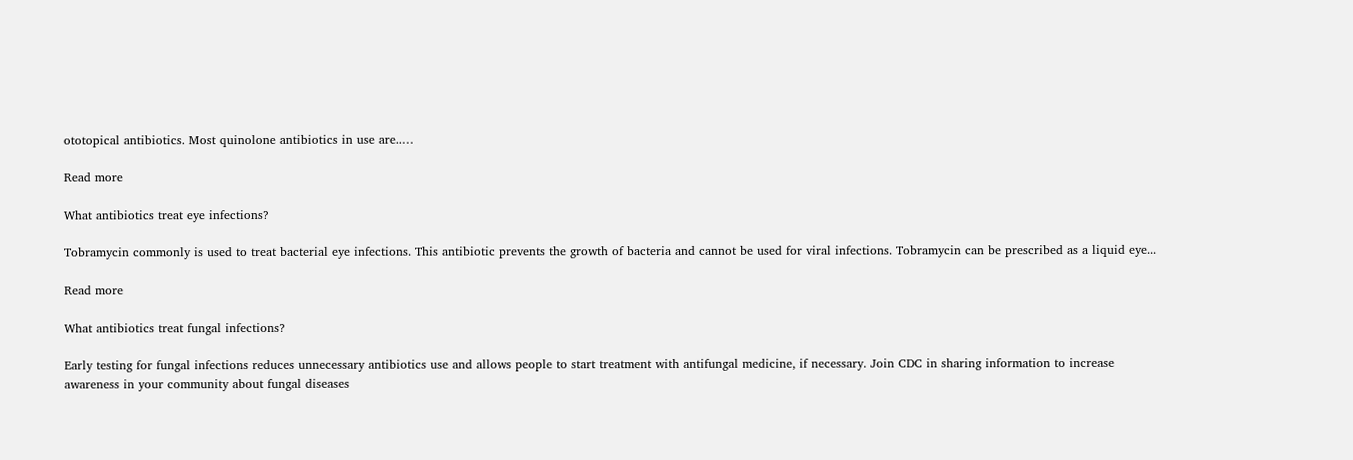ototopical antibiotics. Most quinolone antibiotics in use are..…

Read more

What antibiotics treat eye infections?

Tobramycin commonly is used to treat bacterial eye infections. This antibiotic prevents the growth of bacteria and cannot be used for viral infections. Tobramycin can be prescribed as a liquid eye...

Read more

What antibiotics treat fungal infections?

Early testing for fungal infections reduces unnecessary antibiotics use and allows people to start treatment with antifungal medicine, if necessary. Join CDC in sharing information to increase awareness in your community about fungal diseases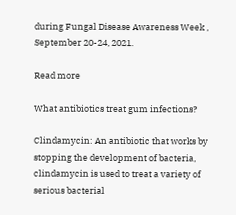during Fungal Disease Awareness Week , September 20-24, 2021.

Read more

What antibiotics treat gum infections?

Clindamycin: An antibiotic that works by stopping the development of bacteria, clindamycin is used to treat a variety of serious bacterial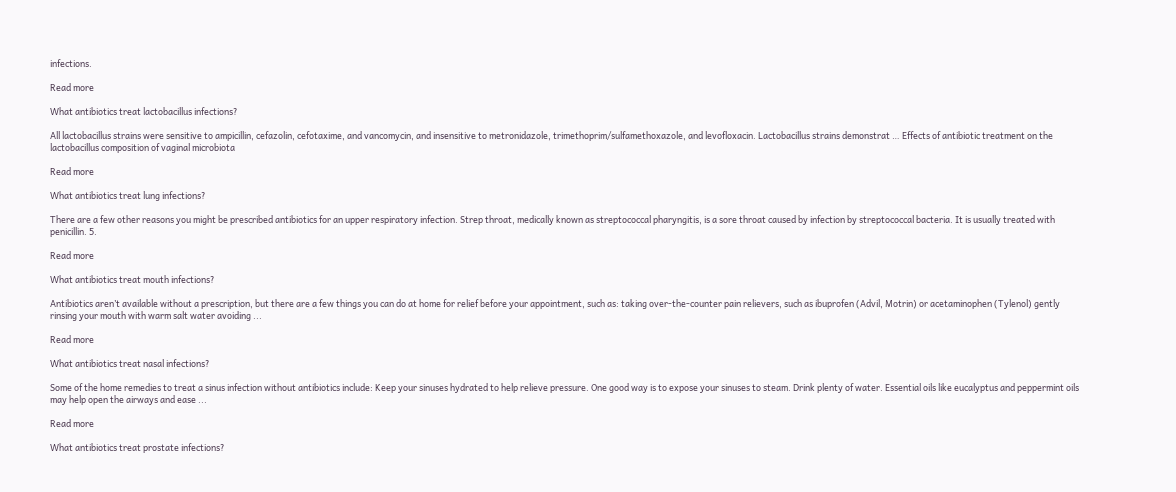infections.

Read more

What antibiotics treat lactobacillus infections?

All lactobacillus strains were sensitive to ampicillin, cefazolin, cefotaxime, and vancomycin, and insensitive to metronidazole, trimethoprim/sulfamethoxazole, and levofloxacin. Lactobacillus strains demonstrat … Effects of antibiotic treatment on the lactobacillus composition of vaginal microbiota

Read more

What antibiotics treat lung infections?

There are a few other reasons you might be prescribed antibiotics for an upper respiratory infection. Strep throat, medically known as streptococcal pharyngitis, is a sore throat caused by infection by streptococcal bacteria. It is usually treated with penicillin. 5.

Read more

What antibiotics treat mouth infections?

Antibiotics aren’t available without a prescription, but there are a few things you can do at home for relief before your appointment, such as: taking over-the-counter pain relievers, such as ibuprofen (Advil, Motrin) or acetaminophen (Tylenol) gently rinsing your mouth with warm salt water avoiding ...

Read more

What antibiotics treat nasal infections?

Some of the home remedies to treat a sinus infection without antibiotics include: Keep your sinuses hydrated to help relieve pressure. One good way is to expose your sinuses to steam. Drink plenty of water. Essential oils like eucalyptus and peppermint oils may help open the airways and ease ...

Read more

What antibiotics treat prostate infections?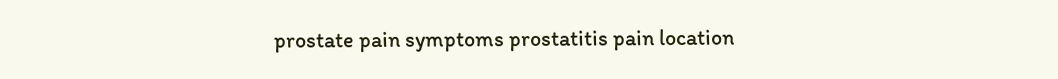prostate pain symptoms prostatitis pain location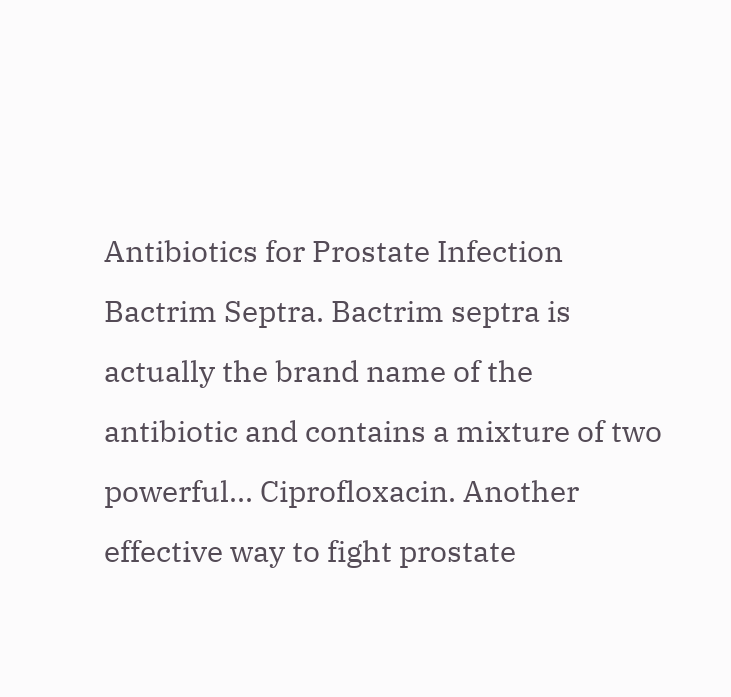Antibiotics for Prostate Infection Bactrim Septra. Bactrim septra is actually the brand name of the antibiotic and contains a mixture of two powerful... Ciprofloxacin. Another effective way to fight prostate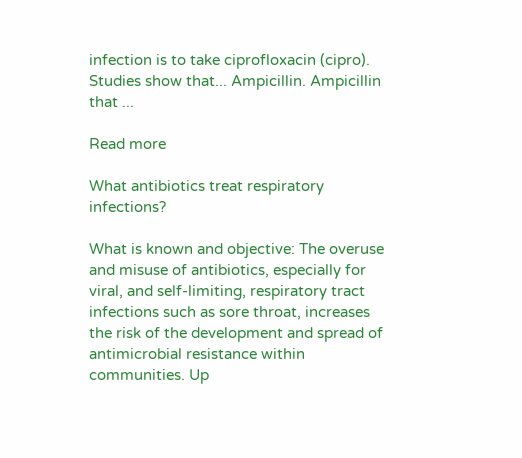infection is to take ciprofloxacin (cipro). Studies show that... Ampicillin. Ampicillin that ...

Read more

What antibiotics treat respiratory infections?

What is known and objective: The overuse and misuse of antibiotics, especially for viral, and self-limiting, respiratory tract infections such as sore throat, increases the risk of the development and spread of antimicrobial resistance within communities. Up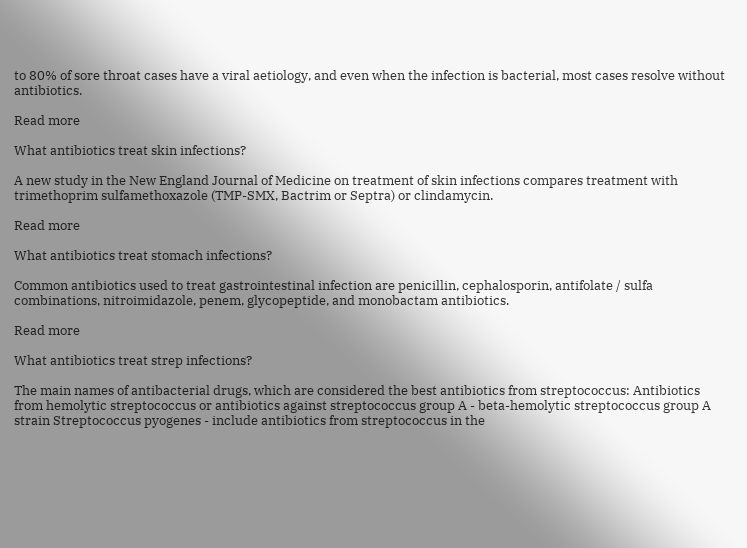to 80% of sore throat cases have a viral aetiology, and even when the infection is bacterial, most cases resolve without antibiotics.

Read more

What antibiotics treat skin infections?

A new study in the New England Journal of Medicine on treatment of skin infections compares treatment with trimethoprim sulfamethoxazole (TMP-SMX, Bactrim or Septra) or clindamycin.

Read more

What antibiotics treat stomach infections?

Common antibiotics used to treat gastrointestinal infection are penicillin, cephalosporin, antifolate / sulfa combinations, nitroimidazole, penem, glycopeptide, and monobactam antibiotics.

Read more

What antibiotics treat strep infections?

The main names of antibacterial drugs, which are considered the best antibiotics from streptococcus: Antibiotics from hemolytic streptococcus or antibiotics against streptococcus group A - beta-hemolytic streptococcus group A strain Streptococcus pyogenes - include antibiotics from streptococcus in the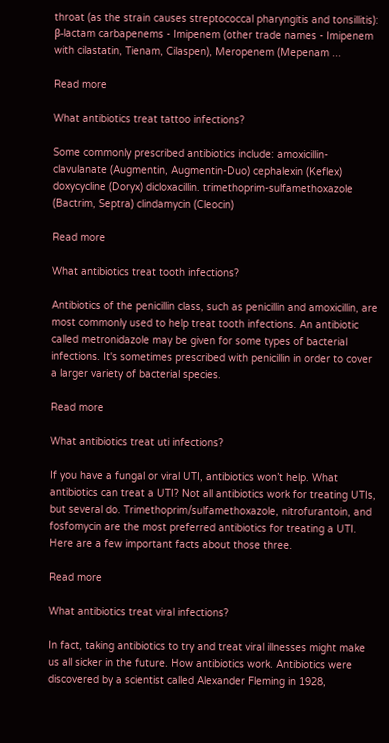throat (as the strain causes streptococcal pharyngitis and tonsillitis): β-lactam carbapenems - Imipenem (other trade names - Imipenem with cilastatin, Tienam, Cilaspen), Meropenem (Mepenam ...

Read more

What antibiotics treat tattoo infections?

Some commonly prescribed antibiotics include: amoxicillin-clavulanate (Augmentin, Augmentin-Duo) cephalexin (Keflex) doxycycline (Doryx) dicloxacillin. trimethoprim-sulfamethoxazole (Bactrim, Septra) clindamycin (Cleocin)

Read more

What antibiotics treat tooth infections?

Antibiotics of the penicillin class, such as penicillin and amoxicillin, are most commonly used to help treat tooth infections. An antibiotic called metronidazole may be given for some types of bacterial infections. It's sometimes prescribed with penicillin in order to cover a larger variety of bacterial species.

Read more

What antibiotics treat uti infections?

If you have a fungal or viral UTI, antibiotics won’t help. What antibiotics can treat a UTI? Not all antibiotics work for treating UTIs, but several do. Trimethoprim/sulfamethoxazole, nitrofurantoin, and fosfomycin are the most preferred antibiotics for treating a UTI. Here are a few important facts about those three.

Read more

What antibiotics treat viral infections?

In fact, taking antibiotics to try and treat viral illnesses might make us all sicker in the future. How antibiotics work. Antibiotics were discovered by a scientist called Alexander Fleming in 1928,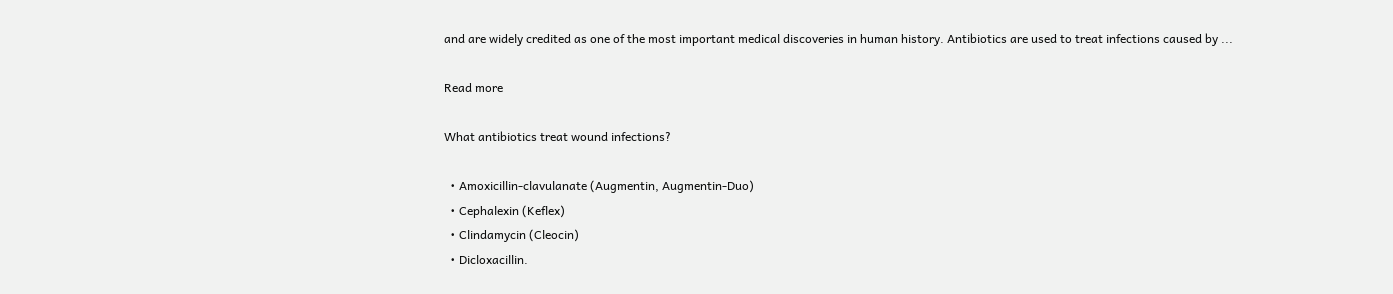and are widely credited as one of the most important medical discoveries in human history. Antibiotics are used to treat infections caused by ...

Read more

What antibiotics treat wound infections?

  • Amoxicillin-clavulanate (Augmentin, Augmentin-Duo)
  • Cephalexin (Keflex)
  • Clindamycin (Cleocin)
  • Dicloxacillin.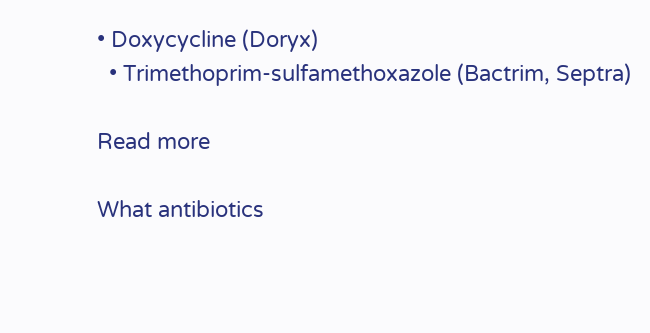• Doxycycline (Doryx)
  • Trimethoprim-sulfamethoxazole (Bactrim, Septra)

Read more

What antibiotics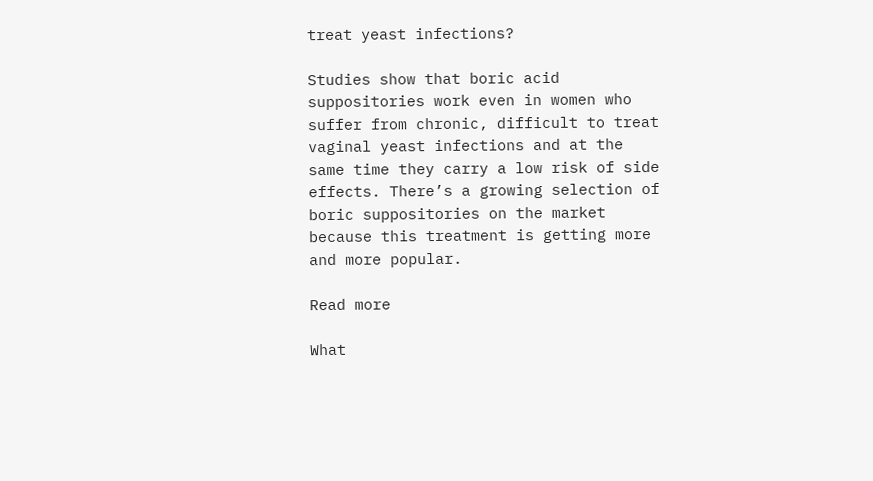treat yeast infections?

Studies show that boric acid suppositories work even in women who suffer from chronic, difficult to treat vaginal yeast infections and at the same time they carry a low risk of side effects. There’s a growing selection of boric suppositories on the market because this treatment is getting more and more popular.

Read more

What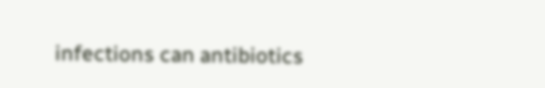infections can antibiotics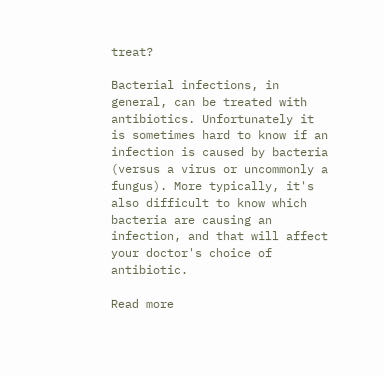treat?

Bacterial infections, in general, can be treated with antibiotics. Unfortunately it is sometimes hard to know if an infection is caused by bacteria (versus a virus or uncommonly a fungus). More typically, it's also difficult to know which bacteria are causing an infection, and that will affect your doctor's choice of antibiotic.

Read more